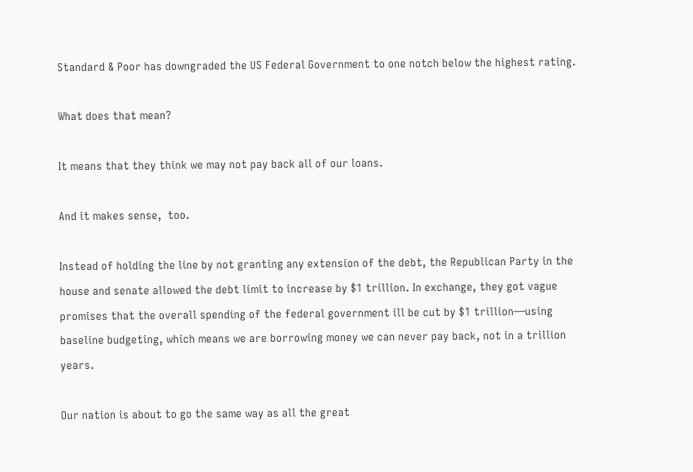Standard & Poor has downgraded the US Federal Government to one notch below the highest rating.

What does that mean?

It means that they think we may not pay back all of our loans.

And it makes sense,  too.

Instead of holding the line by not granting any extension of the debt, the Republican Party in the house and senate allowed the debt limit to increase by $1 trillion. In exchange, they got vague promises that the overall spending of the federal government ill be cut by $1 trillion—using baseline budgeting, which means we are borrowing money we can never pay back, not in a trillion years.

Our nation is about to go the same way as all the great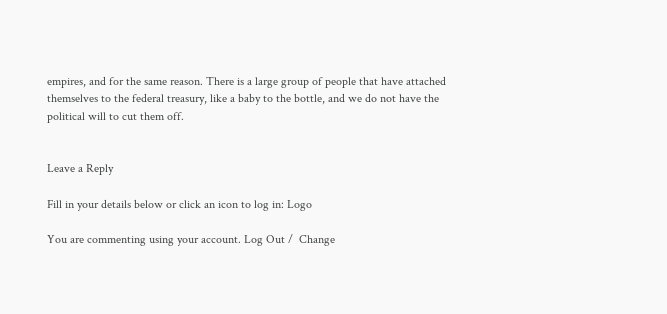empires, and for the same reason. There is a large group of people that have attached themselves to the federal treasury, like a baby to the bottle, and we do not have the political will to cut them off.


Leave a Reply

Fill in your details below or click an icon to log in: Logo

You are commenting using your account. Log Out /  Change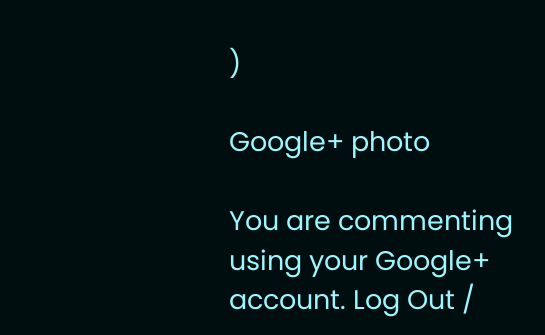)

Google+ photo

You are commenting using your Google+ account. Log Out /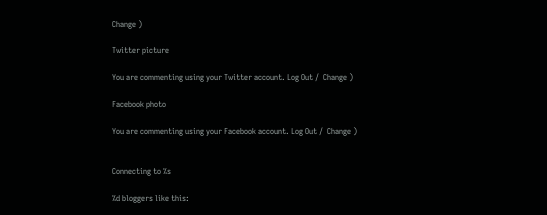Change )

Twitter picture

You are commenting using your Twitter account. Log Out /  Change )

Facebook photo

You are commenting using your Facebook account. Log Out /  Change )


Connecting to %s

%d bloggers like this: